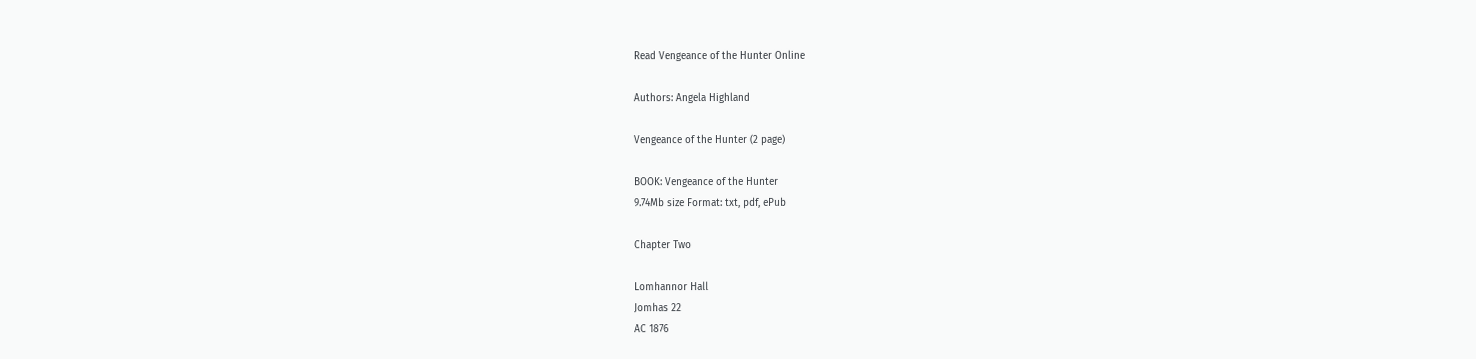Read Vengeance of the Hunter Online

Authors: Angela Highland

Vengeance of the Hunter (2 page)

BOOK: Vengeance of the Hunter
9.74Mb size Format: txt, pdf, ePub

Chapter Two

Lomhannor Hall
Jomhas 22
AC 1876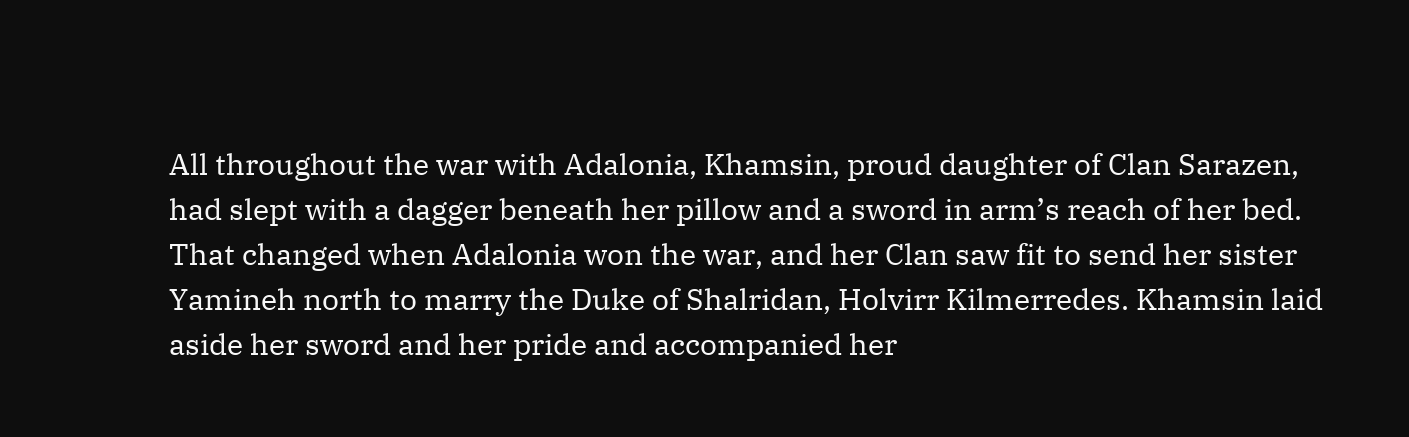All throughout the war with Adalonia, Khamsin, proud daughter of Clan Sarazen, had slept with a dagger beneath her pillow and a sword in arm’s reach of her bed. That changed when Adalonia won the war, and her Clan saw fit to send her sister Yamineh north to marry the Duke of Shalridan, Holvirr Kilmerredes. Khamsin laid aside her sword and her pride and accompanied her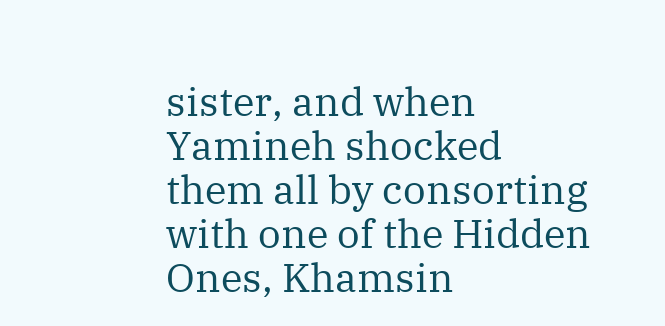sister, and when Yamineh shocked them all by consorting with one of the Hidden Ones, Khamsin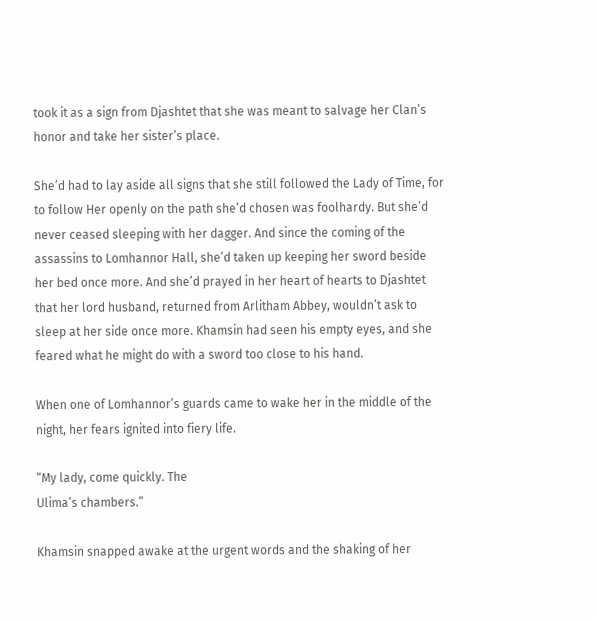took it as a sign from Djashtet that she was meant to salvage her Clan’s honor and take her sister’s place.

She’d had to lay aside all signs that she still followed the Lady of Time, for to follow Her openly on the path she’d chosen was foolhardy. But she’d never ceased sleeping with her dagger. And since the coming of the assassins to Lomhannor Hall, she’d taken up keeping her sword beside her bed once more. And she’d prayed in her heart of hearts to Djashtet that her lord husband, returned from Arlitham Abbey, wouldn’t ask to sleep at her side once more. Khamsin had seen his empty eyes, and she feared what he might do with a sword too close to his hand.

When one of Lomhannor’s guards came to wake her in the middle of the night, her fears ignited into fiery life.

“My lady, come quickly. The
Ulima’s chambers.”

Khamsin snapped awake at the urgent words and the shaking of her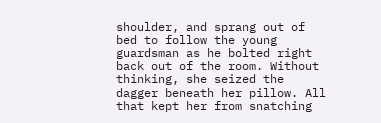shoulder, and sprang out of bed to follow the young guardsman as he bolted right back out of the room. Without thinking, she seized the dagger beneath her pillow. All that kept her from snatching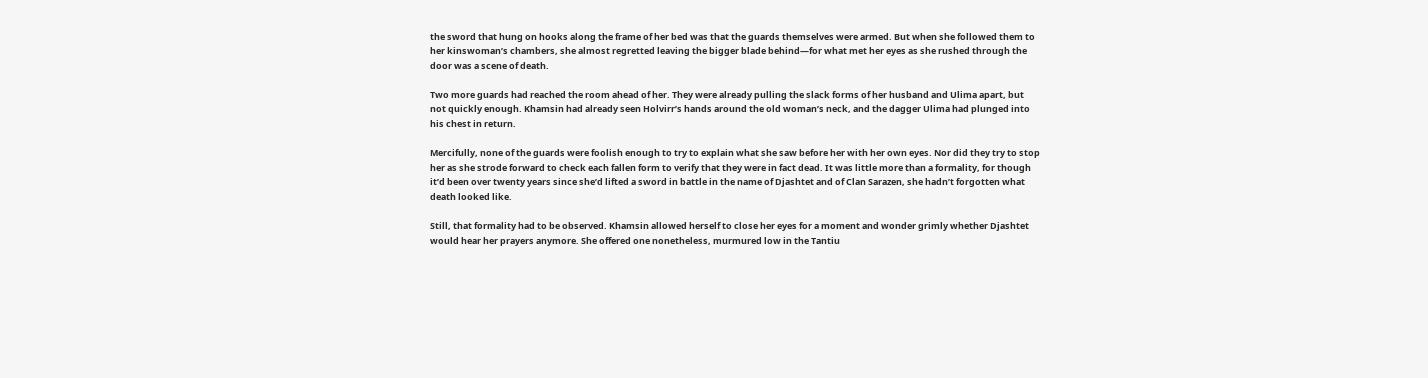the sword that hung on hooks along the frame of her bed was that the guards themselves were armed. But when she followed them to her kinswoman’s chambers, she almost regretted leaving the bigger blade behind—for what met her eyes as she rushed through the door was a scene of death.

Two more guards had reached the room ahead of her. They were already pulling the slack forms of her husband and Ulima apart, but not quickly enough. Khamsin had already seen Holvirr’s hands around the old woman’s neck, and the dagger Ulima had plunged into his chest in return.

Mercifully, none of the guards were foolish enough to try to explain what she saw before her with her own eyes. Nor did they try to stop her as she strode forward to check each fallen form to verify that they were in fact dead. It was little more than a formality, for though it’d been over twenty years since she’d lifted a sword in battle in the name of Djashtet and of Clan Sarazen, she hadn’t forgotten what death looked like.

Still, that formality had to be observed. Khamsin allowed herself to close her eyes for a moment and wonder grimly whether Djashtet would hear her prayers anymore. She offered one nonetheless, murmured low in the Tantiu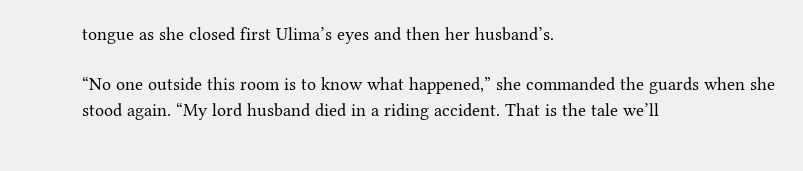tongue as she closed first Ulima’s eyes and then her husband’s.

“No one outside this room is to know what happened,” she commanded the guards when she stood again. “My lord husband died in a riding accident. That is the tale we’ll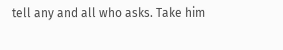tell any and all who asks. Take him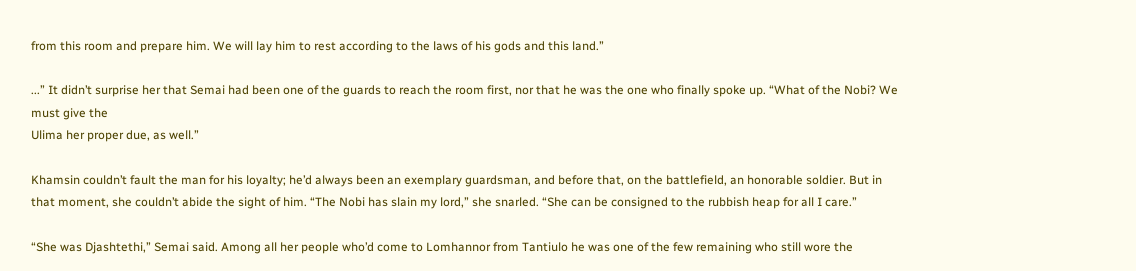from this room and prepare him. We will lay him to rest according to the laws of his gods and this land.”

...” It didn’t surprise her that Semai had been one of the guards to reach the room first, nor that he was the one who finally spoke up. “What of the Nobi? We must give the
Ulima her proper due, as well.”

Khamsin couldn’t fault the man for his loyalty; he’d always been an exemplary guardsman, and before that, on the battlefield, an honorable soldier. But in that moment, she couldn’t abide the sight of him. “The Nobi has slain my lord,” she snarled. “She can be consigned to the rubbish heap for all I care.”

“She was Djashtethi,” Semai said. Among all her people who’d come to Lomhannor from Tantiulo he was one of the few remaining who still wore the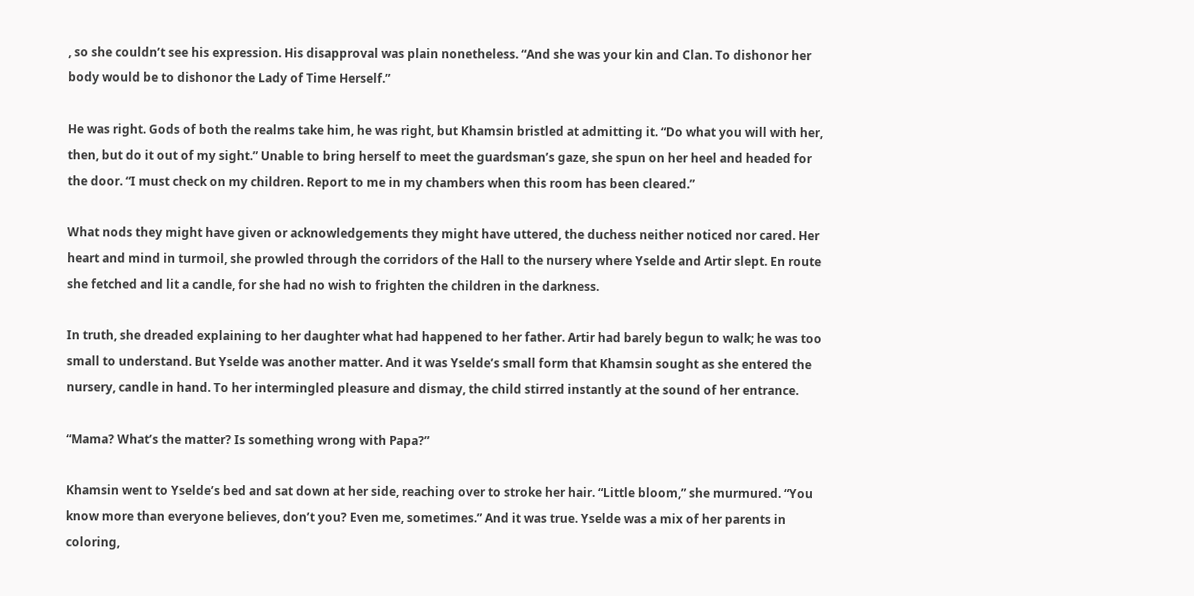, so she couldn’t see his expression. His disapproval was plain nonetheless. “And she was your kin and Clan. To dishonor her body would be to dishonor the Lady of Time Herself.”

He was right. Gods of both the realms take him, he was right, but Khamsin bristled at admitting it. “Do what you will with her, then, but do it out of my sight.” Unable to bring herself to meet the guardsman’s gaze, she spun on her heel and headed for the door. “I must check on my children. Report to me in my chambers when this room has been cleared.”

What nods they might have given or acknowledgements they might have uttered, the duchess neither noticed nor cared. Her heart and mind in turmoil, she prowled through the corridors of the Hall to the nursery where Yselde and Artir slept. En route she fetched and lit a candle, for she had no wish to frighten the children in the darkness.

In truth, she dreaded explaining to her daughter what had happened to her father. Artir had barely begun to walk; he was too small to understand. But Yselde was another matter. And it was Yselde’s small form that Khamsin sought as she entered the nursery, candle in hand. To her intermingled pleasure and dismay, the child stirred instantly at the sound of her entrance.

“Mama? What’s the matter? Is something wrong with Papa?”

Khamsin went to Yselde’s bed and sat down at her side, reaching over to stroke her hair. “Little bloom,” she murmured. “You know more than everyone believes, don’t you? Even me, sometimes.” And it was true. Yselde was a mix of her parents in coloring,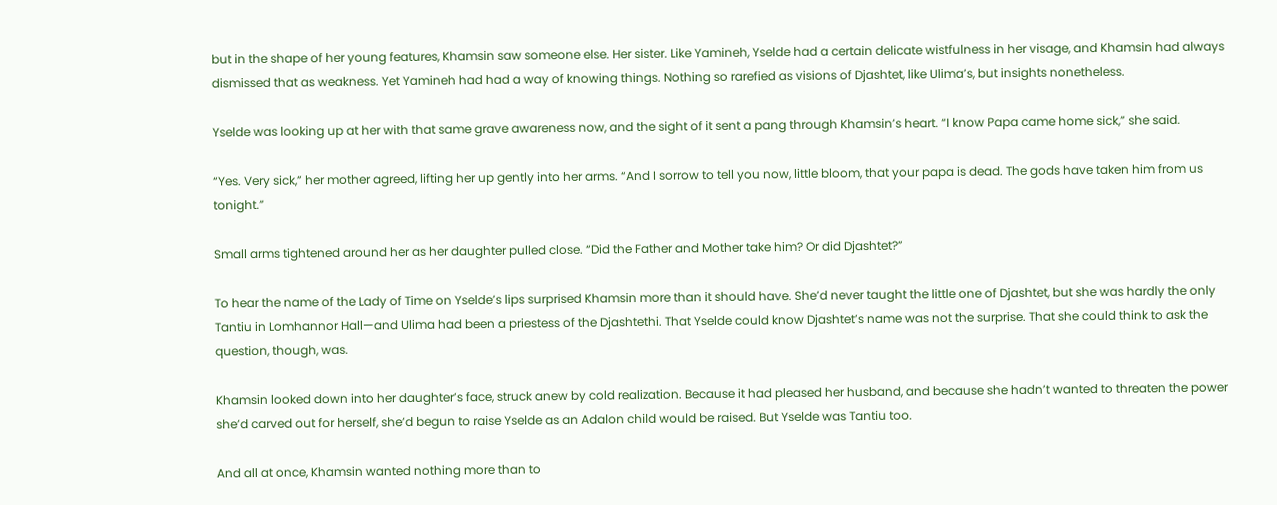but in the shape of her young features, Khamsin saw someone else. Her sister. Like Yamineh, Yselde had a certain delicate wistfulness in her visage, and Khamsin had always dismissed that as weakness. Yet Yamineh had had a way of knowing things. Nothing so rarefied as visions of Djashtet, like Ulima’s, but insights nonetheless.

Yselde was looking up at her with that same grave awareness now, and the sight of it sent a pang through Khamsin’s heart. “I know Papa came home sick,” she said.

“Yes. Very sick,” her mother agreed, lifting her up gently into her arms. “And I sorrow to tell you now, little bloom, that your papa is dead. The gods have taken him from us tonight.”

Small arms tightened around her as her daughter pulled close. “Did the Father and Mother take him? Or did Djashtet?”

To hear the name of the Lady of Time on Yselde’s lips surprised Khamsin more than it should have. She’d never taught the little one of Djashtet, but she was hardly the only Tantiu in Lomhannor Hall—and Ulima had been a priestess of the Djashtethi. That Yselde could know Djashtet’s name was not the surprise. That she could think to ask the question, though, was.

Khamsin looked down into her daughter’s face, struck anew by cold realization. Because it had pleased her husband, and because she hadn’t wanted to threaten the power she’d carved out for herself, she’d begun to raise Yselde as an Adalon child would be raised. But Yselde was Tantiu too.

And all at once, Khamsin wanted nothing more than to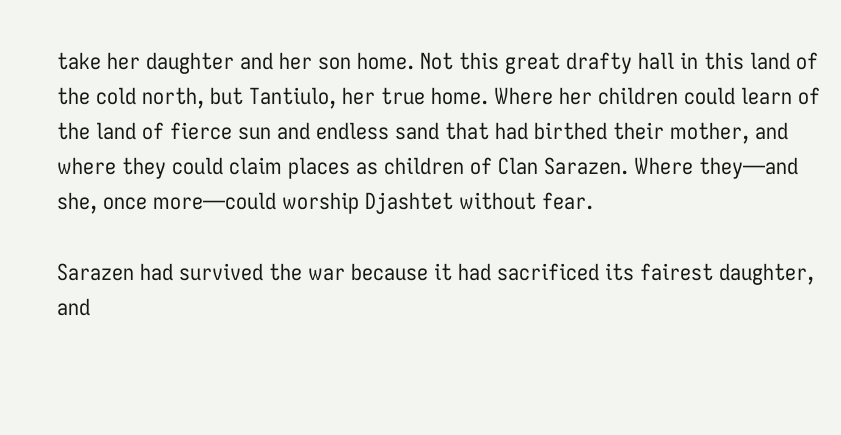take her daughter and her son home. Not this great drafty hall in this land of the cold north, but Tantiulo, her true home. Where her children could learn of the land of fierce sun and endless sand that had birthed their mother, and where they could claim places as children of Clan Sarazen. Where they—and she, once more—could worship Djashtet without fear.

Sarazen had survived the war because it had sacrificed its fairest daughter, and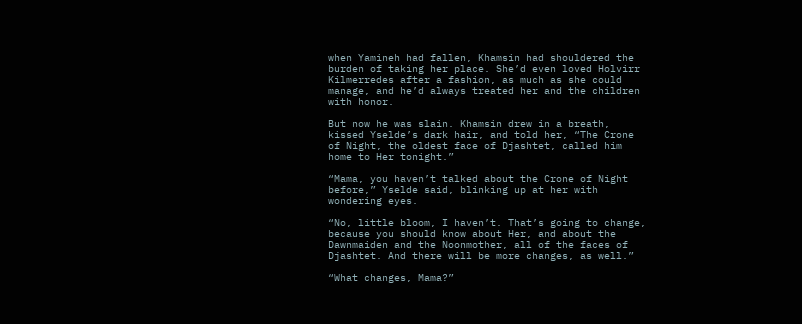when Yamineh had fallen, Khamsin had shouldered the burden of taking her place. She’d even loved Holvirr Kilmerredes after a fashion, as much as she could manage, and he’d always treated her and the children with honor.

But now he was slain. Khamsin drew in a breath, kissed Yselde’s dark hair, and told her, “The Crone of Night, the oldest face of Djashtet, called him home to Her tonight.”

“Mama, you haven’t talked about the Crone of Night before,” Yselde said, blinking up at her with wondering eyes.

“No, little bloom, I haven’t. That’s going to change, because you should know about Her, and about the Dawnmaiden and the Noonmother, all of the faces of Djashtet. And there will be more changes, as well.”

“What changes, Mama?”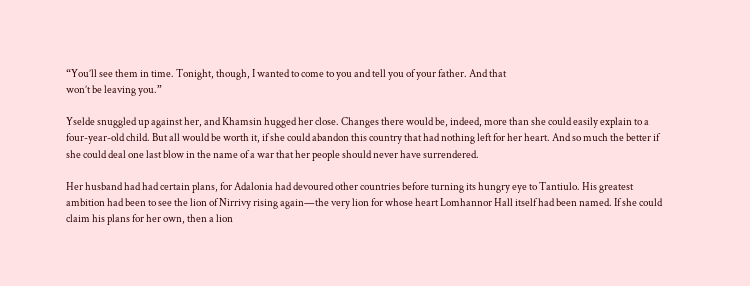“You’ll see them in time. Tonight, though, I wanted to come to you and tell you of your father. And that
won’t be leaving you.”

Yselde snuggled up against her, and Khamsin hugged her close. Changes there would be, indeed, more than she could easily explain to a four-year-old child. But all would be worth it, if she could abandon this country that had nothing left for her heart. And so much the better if she could deal one last blow in the name of a war that her people should never have surrendered.

Her husband had had certain plans, for Adalonia had devoured other countries before turning its hungry eye to Tantiulo. His greatest ambition had been to see the lion of Nirrivy rising again—the very lion for whose heart Lomhannor Hall itself had been named. If she could claim his plans for her own, then a lion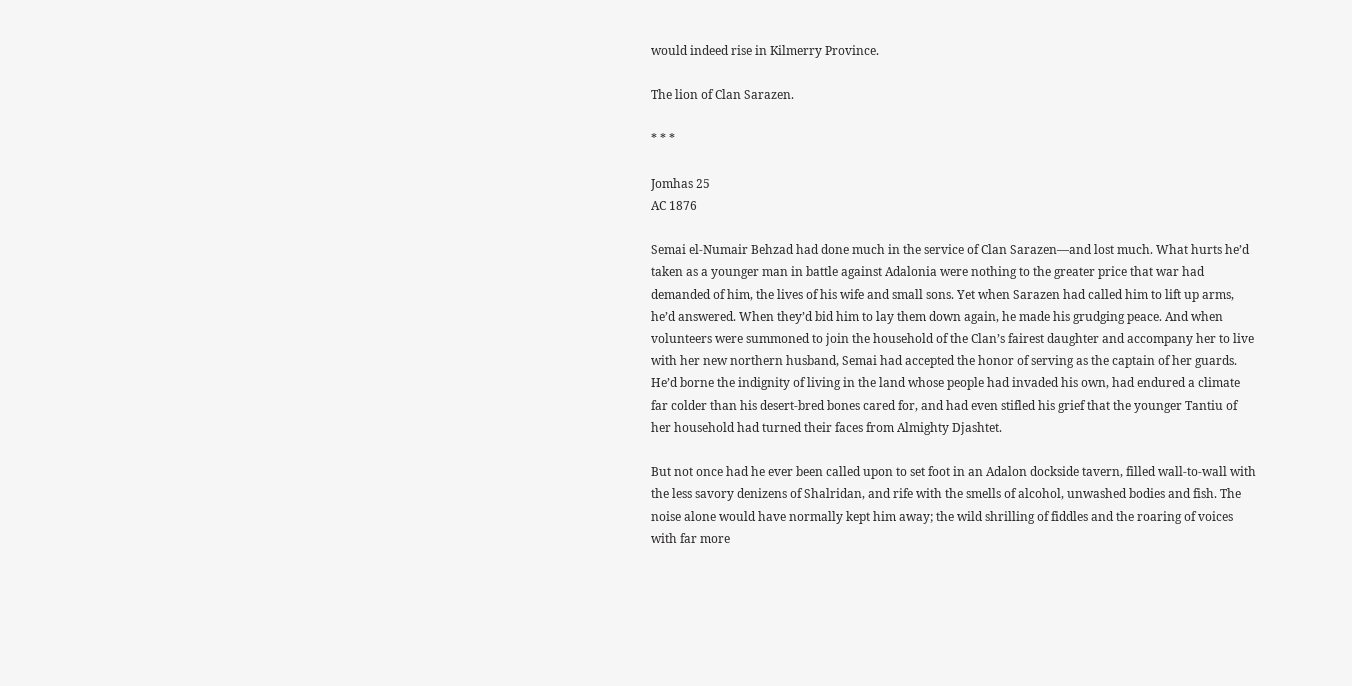would indeed rise in Kilmerry Province.

The lion of Clan Sarazen.

* * *

Jomhas 25
AC 1876

Semai el-Numair Behzad had done much in the service of Clan Sarazen—and lost much. What hurts he’d taken as a younger man in battle against Adalonia were nothing to the greater price that war had demanded of him, the lives of his wife and small sons. Yet when Sarazen had called him to lift up arms, he’d answered. When they’d bid him to lay them down again, he made his grudging peace. And when volunteers were summoned to join the household of the Clan’s fairest daughter and accompany her to live with her new northern husband, Semai had accepted the honor of serving as the captain of her guards. He’d borne the indignity of living in the land whose people had invaded his own, had endured a climate far colder than his desert-bred bones cared for, and had even stifled his grief that the younger Tantiu of her household had turned their faces from Almighty Djashtet.

But not once had he ever been called upon to set foot in an Adalon dockside tavern, filled wall-to-wall with the less savory denizens of Shalridan, and rife with the smells of alcohol, unwashed bodies and fish. The noise alone would have normally kept him away; the wild shrilling of fiddles and the roaring of voices with far more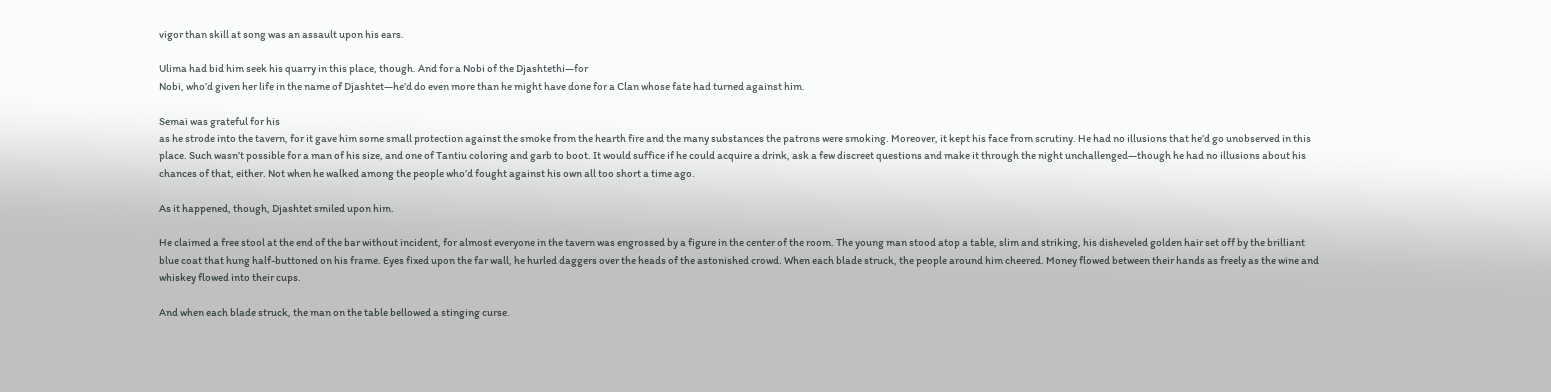vigor than skill at song was an assault upon his ears.

Ulima had bid him seek his quarry in this place, though. And for a Nobi of the Djashtethi—for
Nobi, who’d given her life in the name of Djashtet—he’d do even more than he might have done for a Clan whose fate had turned against him.

Semai was grateful for his
as he strode into the tavern, for it gave him some small protection against the smoke from the hearth fire and the many substances the patrons were smoking. Moreover, it kept his face from scrutiny. He had no illusions that he’d go unobserved in this place. Such wasn’t possible for a man of his size, and one of Tantiu coloring and garb to boot. It would suffice if he could acquire a drink, ask a few discreet questions and make it through the night unchallenged—though he had no illusions about his chances of that, either. Not when he walked among the people who’d fought against his own all too short a time ago.

As it happened, though, Djashtet smiled upon him.

He claimed a free stool at the end of the bar without incident, for almost everyone in the tavern was engrossed by a figure in the center of the room. The young man stood atop a table, slim and striking, his disheveled golden hair set off by the brilliant blue coat that hung half-buttoned on his frame. Eyes fixed upon the far wall, he hurled daggers over the heads of the astonished crowd. When each blade struck, the people around him cheered. Money flowed between their hands as freely as the wine and whiskey flowed into their cups.

And when each blade struck, the man on the table bellowed a stinging curse.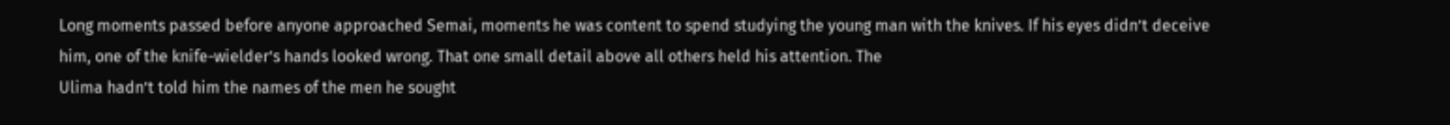Long moments passed before anyone approached Semai, moments he was content to spend studying the young man with the knives. If his eyes didn’t deceive him, one of the knife-wielder’s hands looked wrong. That one small detail above all others held his attention. The
Ulima hadn’t told him the names of the men he sought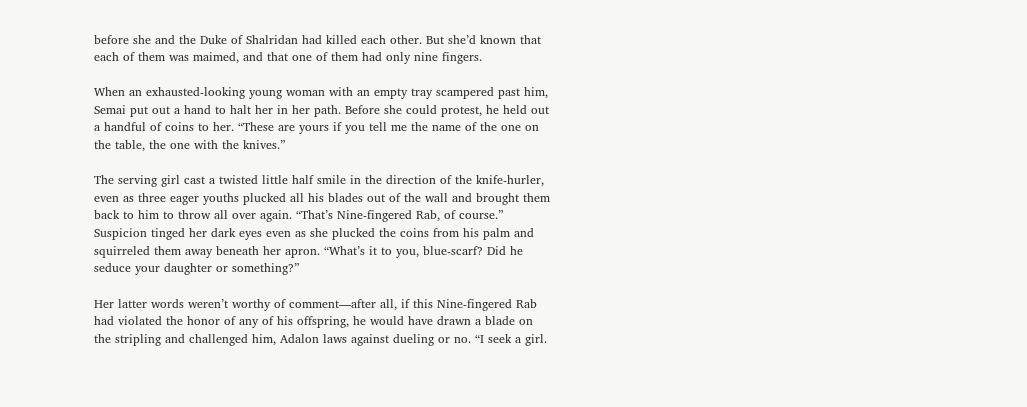before she and the Duke of Shalridan had killed each other. But she’d known that each of them was maimed, and that one of them had only nine fingers.

When an exhausted-looking young woman with an empty tray scampered past him, Semai put out a hand to halt her in her path. Before she could protest, he held out a handful of coins to her. “These are yours if you tell me the name of the one on the table, the one with the knives.”

The serving girl cast a twisted little half smile in the direction of the knife-hurler, even as three eager youths plucked all his blades out of the wall and brought them back to him to throw all over again. “That’s Nine-fingered Rab, of course.” Suspicion tinged her dark eyes even as she plucked the coins from his palm and squirreled them away beneath her apron. “What’s it to you, blue-scarf? Did he seduce your daughter or something?”

Her latter words weren’t worthy of comment—after all, if this Nine-fingered Rab had violated the honor of any of his offspring, he would have drawn a blade on the stripling and challenged him, Adalon laws against dueling or no. “I seek a girl.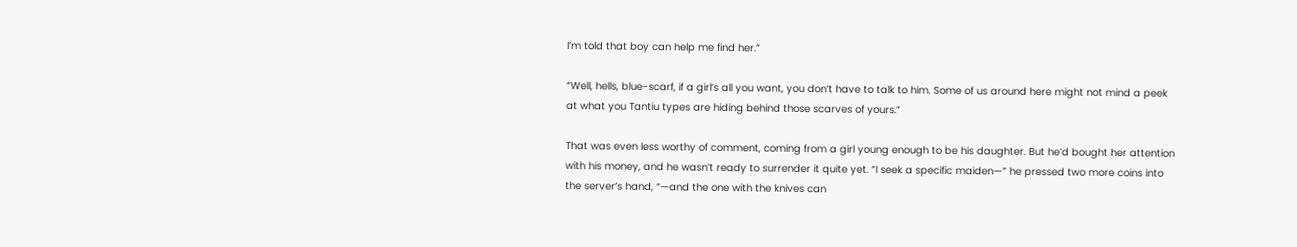I’m told that boy can help me find her.”

“Well, hells, blue-scarf, if a girl’s all you want, you don’t have to talk to him. Some of us around here might not mind a peek at what you Tantiu types are hiding behind those scarves of yours.”

That was even less worthy of comment, coming from a girl young enough to be his daughter. But he’d bought her attention with his money, and he wasn’t ready to surrender it quite yet. “I seek a specific maiden—” he pressed two more coins into the server’s hand, “—and the one with the knives can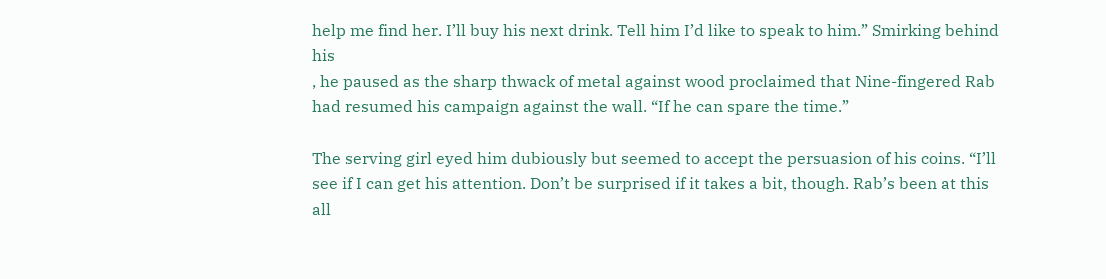help me find her. I’ll buy his next drink. Tell him I’d like to speak to him.” Smirking behind his
, he paused as the sharp thwack of metal against wood proclaimed that Nine-fingered Rab had resumed his campaign against the wall. “If he can spare the time.”

The serving girl eyed him dubiously but seemed to accept the persuasion of his coins. “I’ll see if I can get his attention. Don’t be surprised if it takes a bit, though. Rab’s been at this all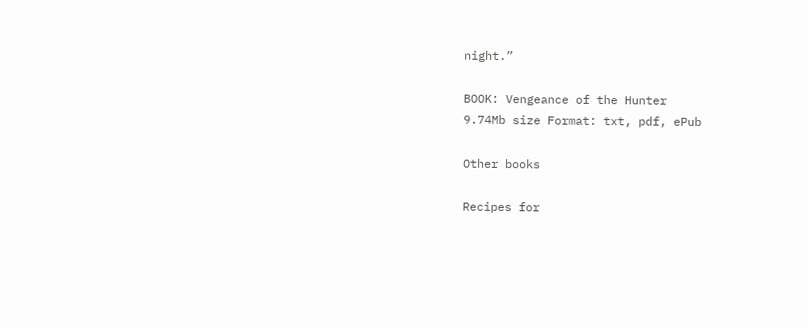night.”

BOOK: Vengeance of the Hunter
9.74Mb size Format: txt, pdf, ePub

Other books

Recipes for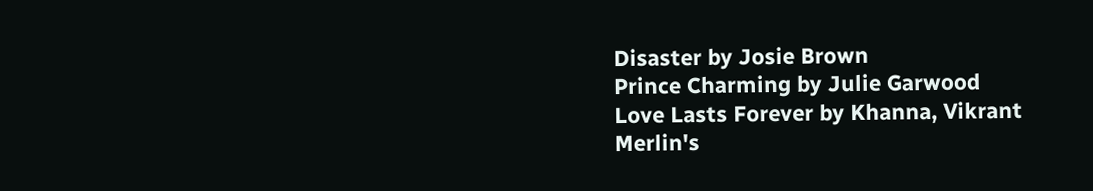Disaster by Josie Brown
Prince Charming by Julie Garwood
Love Lasts Forever by Khanna, Vikrant
Merlin's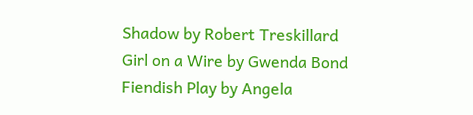Shadow by Robert Treskillard
Girl on a Wire by Gwenda Bond
Fiendish Play by Angela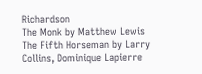Richardson
The Monk by Matthew Lewis
The Fifth Horseman by Larry Collins, Dominique Lapierre